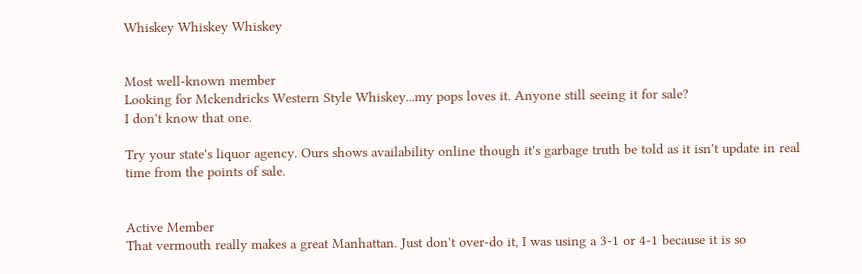Whiskey Whiskey Whiskey


Most well-known member
Looking for Mckendricks Western Style Whiskey...my pops loves it. Anyone still seeing it for sale?
I don't know that one.

Try your state's liquor agency. Ours shows availability online though it's garbage truth be told as it isn't update in real time from the points of sale.


Active Member
That vermouth really makes a great Manhattan. Just don't over-do it, I was using a 3-1 or 4-1 because it is so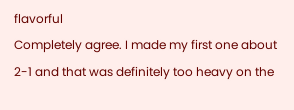flavorful
Completely agree. I made my first one about 2-1 and that was definitely too heavy on the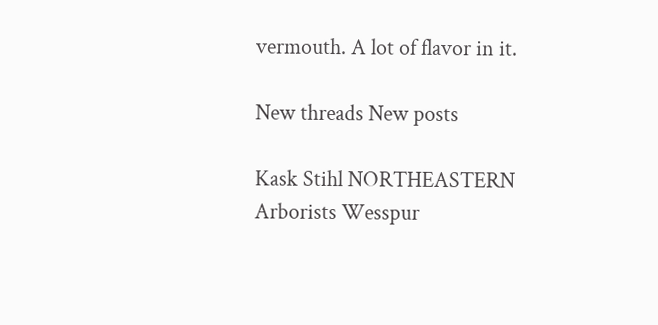vermouth. A lot of flavor in it.

New threads New posts

Kask Stihl NORTHEASTERN Arborists Wesspur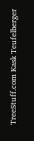TreeStuff.com Kask Teufelberger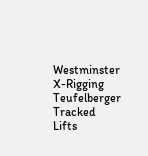Westminster X-Rigging Teufelberger Tracked Lifts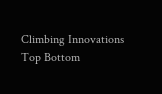Climbing Innovations
Top Bottom